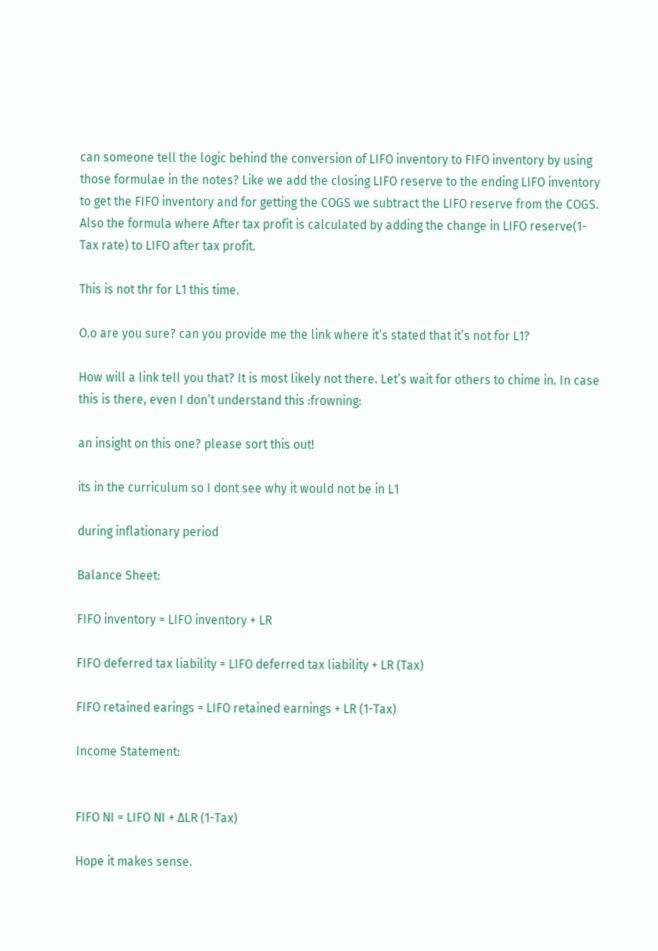can someone tell the logic behind the conversion of LIFO inventory to FIFO inventory by using those formulae in the notes? Like we add the closing LIFO reserve to the ending LIFO inventory to get the FIFO inventory and for getting the COGS we subtract the LIFO reserve from the COGS. Also the formula where After tax profit is calculated by adding the change in LIFO reserve(1-Tax rate) to LIFO after tax profit.

This is not thr for L1 this time.

O.o are you sure? can you provide me the link where it’s stated that it’s not for L1?

How will a link tell you that? It is most likely not there. Let’s wait for others to chime in. In case this is there, even I don’t understand this :frowning:

an insight on this one? please sort this out!

its in the curriculum so I dont see why it would not be in L1

during inflationary period

Balance Sheet:

FIFO inventory = LIFO inventory + LR

FIFO deferred tax liability = LIFO deferred tax liability + LR (Tax)

FIFO retained earings = LIFO retained earnings + LR (1-Tax)

Income Statement:


FIFO NI = LIFO NI + ∆LR (1-Tax)

Hope it makes sense.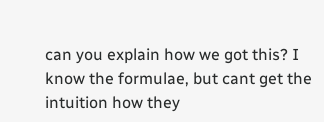can you explain how we got this? I know the formulae, but cant get the intuition how they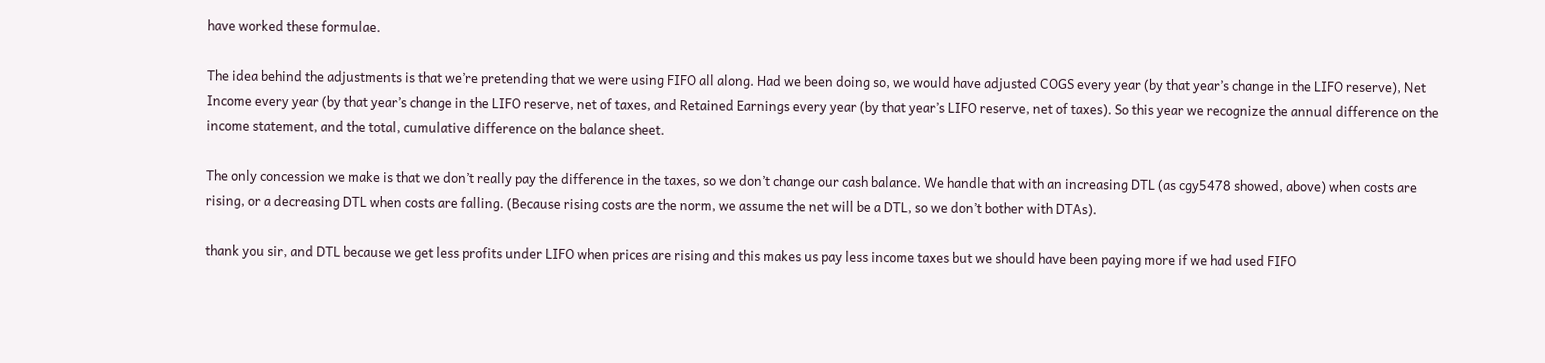have worked these formulae.

The idea behind the adjustments is that we’re pretending that we were using FIFO all along. Had we been doing so, we would have adjusted COGS every year (by that year’s change in the LIFO reserve), Net Income every year (by that year’s change in the LIFO reserve, net of taxes, and Retained Earnings every year (by that year’s LIFO reserve, net of taxes). So this year we recognize the annual difference on the income statement, and the total, cumulative difference on the balance sheet.

The only concession we make is that we don’t really pay the difference in the taxes, so we don’t change our cash balance. We handle that with an increasing DTL (as cgy5478 showed, above) when costs are rising, or a decreasing DTL when costs are falling. (Because rising costs are the norm, we assume the net will be a DTL, so we don’t bother with DTAs).

thank you sir, and DTL because we get less profits under LIFO when prices are rising and this makes us pay less income taxes but we should have been paying more if we had used FIFO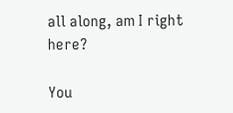all along, am I right here?

You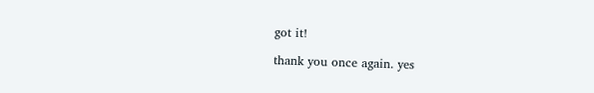got it!

thank you once again. yes